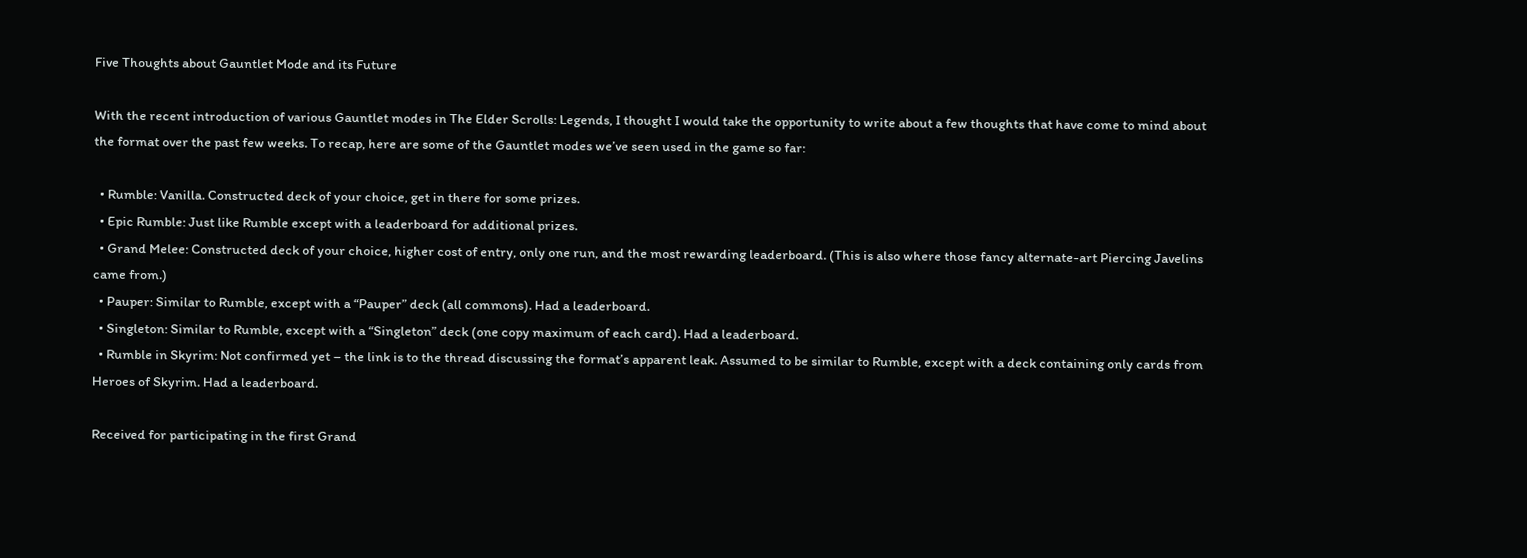Five Thoughts about Gauntlet Mode and its Future

With the recent introduction of various Gauntlet modes in The Elder Scrolls: Legends, I thought I would take the opportunity to write about a few thoughts that have come to mind about the format over the past few weeks. To recap, here are some of the Gauntlet modes we’ve seen used in the game so far:

  • Rumble: Vanilla. Constructed deck of your choice, get in there for some prizes.
  • Epic Rumble: Just like Rumble except with a leaderboard for additional prizes.
  • Grand Melee: Constructed deck of your choice, higher cost of entry, only one run, and the most rewarding leaderboard. (This is also where those fancy alternate-art Piercing Javelins came from.)
  • Pauper: Similar to Rumble, except with a “Pauper” deck (all commons). Had a leaderboard.
  • Singleton: Similar to Rumble, except with a “Singleton” deck (one copy maximum of each card). Had a leaderboard.
  • Rumble in Skyrim: Not confirmed yet – the link is to the thread discussing the format’s apparent leak. Assumed to be similar to Rumble, except with a deck containing only cards from Heroes of Skyrim. Had a leaderboard.

Received for participating in the first Grand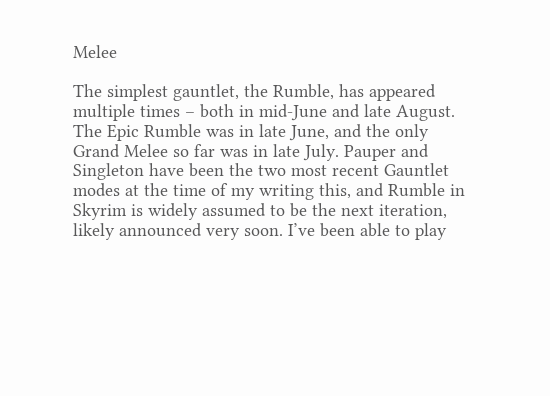Melee

The simplest gauntlet, the Rumble, has appeared multiple times – both in mid-June and late August. The Epic Rumble was in late June, and the only Grand Melee so far was in late July. Pauper and Singleton have been the two most recent Gauntlet modes at the time of my writing this, and Rumble in Skyrim is widely assumed to be the next iteration, likely announced very soon. I’ve been able to play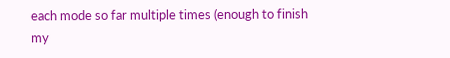each mode so far multiple times (enough to finish my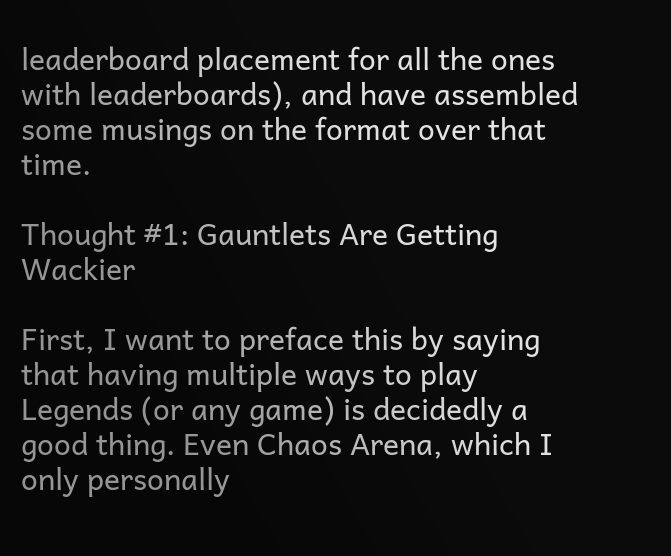leaderboard placement for all the ones with leaderboards), and have assembled some musings on the format over that time.

Thought #1: Gauntlets Are Getting Wackier

First, I want to preface this by saying that having multiple ways to play Legends (or any game) is decidedly a good thing. Even Chaos Arena, which I only personally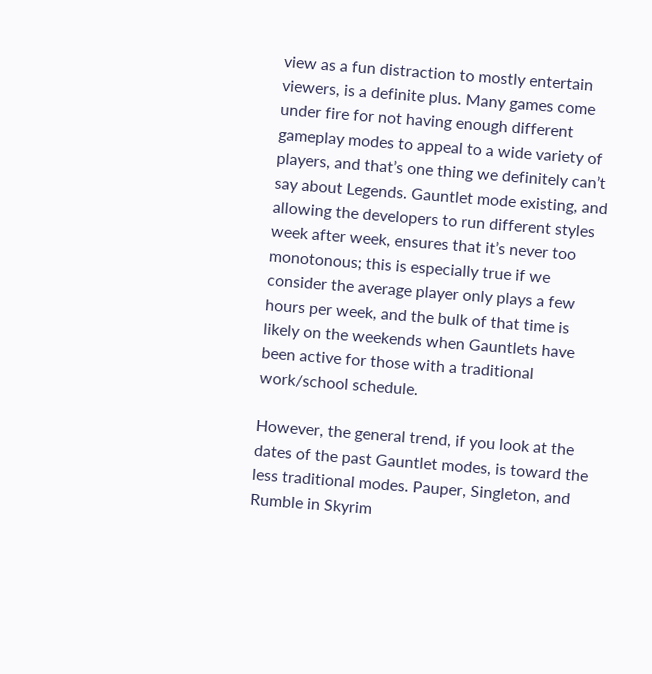view as a fun distraction to mostly entertain viewers, is a definite plus. Many games come under fire for not having enough different gameplay modes to appeal to a wide variety of players, and that’s one thing we definitely can’t say about Legends. Gauntlet mode existing, and allowing the developers to run different styles week after week, ensures that it’s never too monotonous; this is especially true if we consider the average player only plays a few hours per week, and the bulk of that time is likely on the weekends when Gauntlets have been active for those with a traditional work/school schedule.

However, the general trend, if you look at the dates of the past Gauntlet modes, is toward the less traditional modes. Pauper, Singleton, and Rumble in Skyrim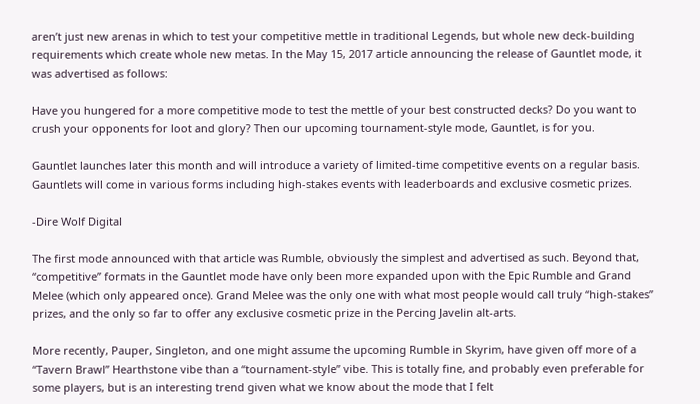aren’t just new arenas in which to test your competitive mettle in traditional Legends, but whole new deck-building requirements which create whole new metas. In the May 15, 2017 article announcing the release of Gauntlet mode, it was advertised as follows:

Have you hungered for a more competitive mode to test the mettle of your best constructed decks? Do you want to crush your opponents for loot and glory? Then our upcoming tournament-style mode, Gauntlet, is for you.

Gauntlet launches later this month and will introduce a variety of limited-time competitive events on a regular basis. Gauntlets will come in various forms including high-stakes events with leaderboards and exclusive cosmetic prizes.

-Dire Wolf Digital

The first mode announced with that article was Rumble, obviously the simplest and advertised as such. Beyond that, “competitive” formats in the Gauntlet mode have only been more expanded upon with the Epic Rumble and Grand Melee (which only appeared once). Grand Melee was the only one with what most people would call truly “high-stakes” prizes, and the only so far to offer any exclusive cosmetic prize in the Percing Javelin alt-arts.

More recently, Pauper, Singleton, and one might assume the upcoming Rumble in Skyrim, have given off more of a “Tavern Brawl” Hearthstone vibe than a “tournament-style” vibe. This is totally fine, and probably even preferable for some players, but is an interesting trend given what we know about the mode that I felt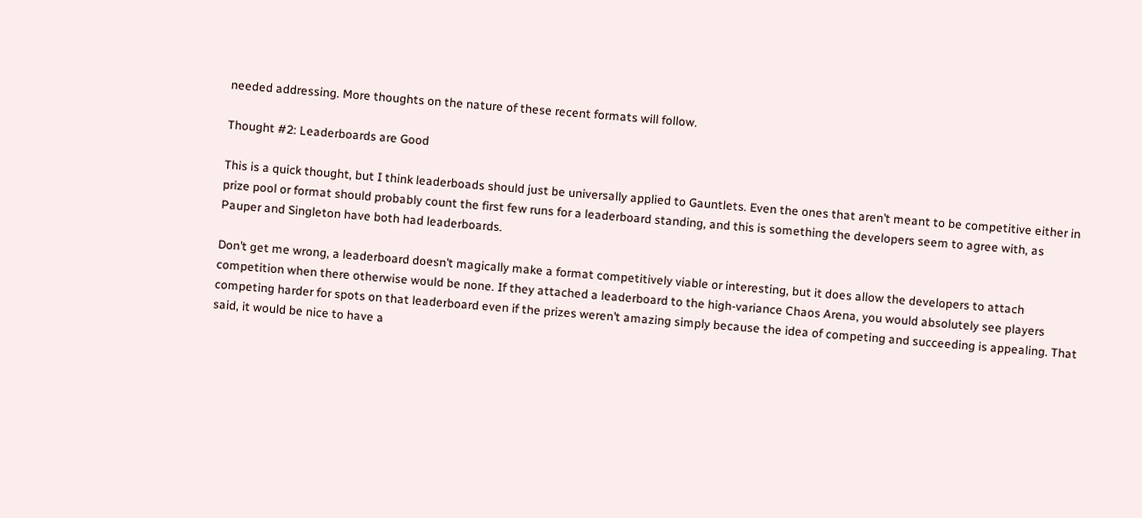needed addressing. More thoughts on the nature of these recent formats will follow.

Thought #2: Leaderboards are Good

This is a quick thought, but I think leaderboads should just be universally applied to Gauntlets. Even the ones that aren’t meant to be competitive either in prize pool or format should probably count the first few runs for a leaderboard standing, and this is something the developers seem to agree with, as Pauper and Singleton have both had leaderboards.

Don’t get me wrong, a leaderboard doesn’t magically make a format competitively viable or interesting, but it does allow the developers to attach competition when there otherwise would be none. If they attached a leaderboard to the high-variance Chaos Arena, you would absolutely see players competing harder for spots on that leaderboard even if the prizes weren’t amazing simply because the idea of competing and succeeding is appealing. That said, it would be nice to have a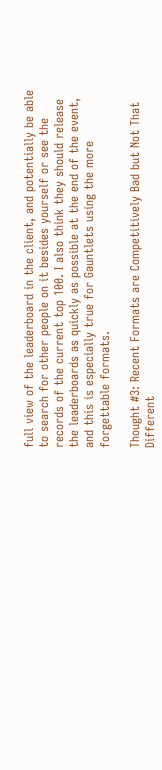full view of the leaderboard in the client, and potentially be able to search for other people on it besides yourself or see the records of the current top 100. I also think they should release the leaderboards as quickly as possible at the end of the event, and this is especially true for Gauntlets using the more forgettable formats.

Thought #3: Recent Formats are Competitively Bad but Not That Different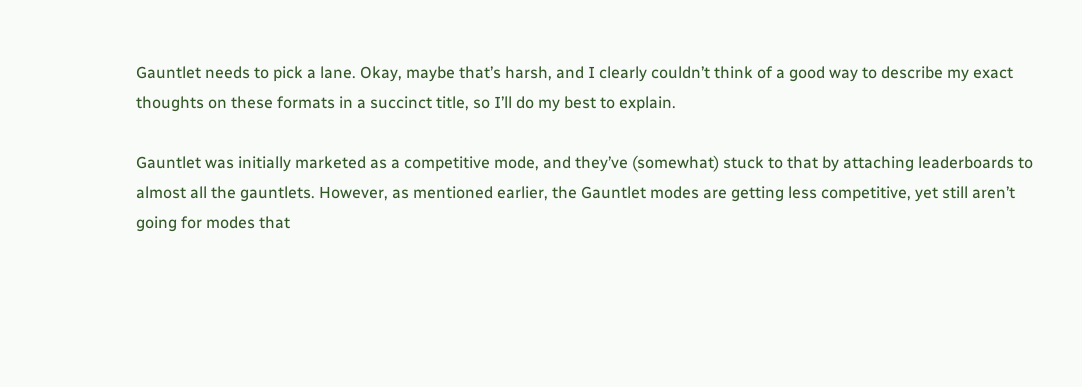Gauntlet needs to pick a lane. Okay, maybe that’s harsh, and I clearly couldn’t think of a good way to describe my exact thoughts on these formats in a succinct title, so I’ll do my best to explain.

Gauntlet was initially marketed as a competitive mode, and they’ve (somewhat) stuck to that by attaching leaderboards to almost all the gauntlets. However, as mentioned earlier, the Gauntlet modes are getting less competitive, yet still aren’t going for modes that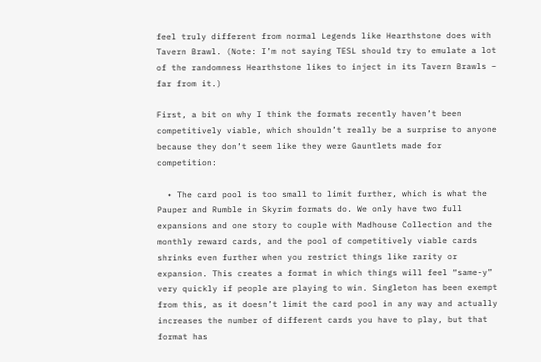feel truly different from normal Legends like Hearthstone does with Tavern Brawl. (Note: I’m not saying TESL should try to emulate a lot of the randomness Hearthstone likes to inject in its Tavern Brawls – far from it.)

First, a bit on why I think the formats recently haven’t been competitively viable, which shouldn’t really be a surprise to anyone because they don’t seem like they were Gauntlets made for competition:

  • The card pool is too small to limit further, which is what the Pauper and Rumble in Skyrim formats do. We only have two full expansions and one story to couple with Madhouse Collection and the monthly reward cards, and the pool of competitively viable cards shrinks even further when you restrict things like rarity or expansion. This creates a format in which things will feel “same-y” very quickly if people are playing to win. Singleton has been exempt from this, as it doesn’t limit the card pool in any way and actually increases the number of different cards you have to play, but that format has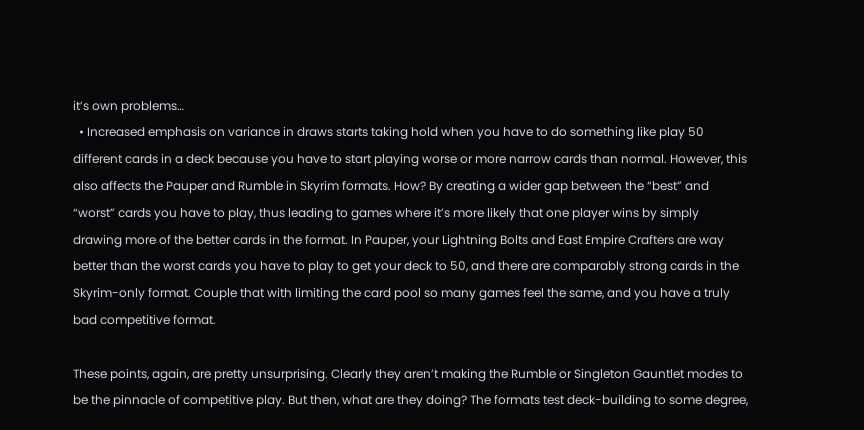it’s own problems…
  • Increased emphasis on variance in draws starts taking hold when you have to do something like play 50 different cards in a deck because you have to start playing worse or more narrow cards than normal. However, this also affects the Pauper and Rumble in Skyrim formats. How? By creating a wider gap between the “best” and “worst” cards you have to play, thus leading to games where it’s more likely that one player wins by simply drawing more of the better cards in the format. In Pauper, your Lightning Bolts and East Empire Crafters are way better than the worst cards you have to play to get your deck to 50, and there are comparably strong cards in the Skyrim-only format. Couple that with limiting the card pool so many games feel the same, and you have a truly bad competitive format.

These points, again, are pretty unsurprising. Clearly they aren’t making the Rumble or Singleton Gauntlet modes to be the pinnacle of competitive play. But then, what are they doing? The formats test deck-building to some degree,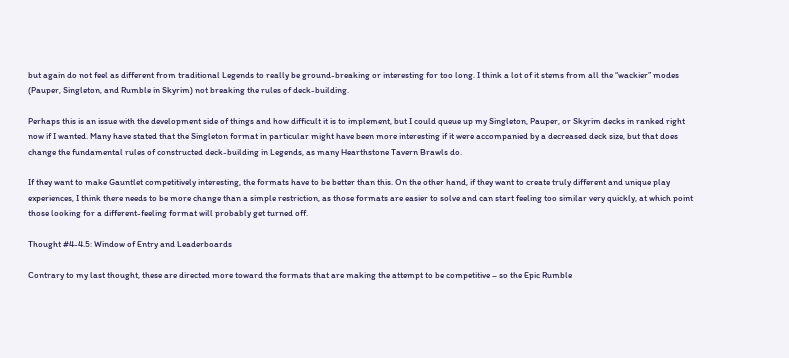but again do not feel as different from traditional Legends to really be ground-breaking or interesting for too long. I think a lot of it stems from all the “wackier” modes (Pauper, Singleton, and Rumble in Skyrim) not breaking the rules of deck-building.

Perhaps this is an issue with the development side of things and how difficult it is to implement, but I could queue up my Singleton, Pauper, or Skyrim decks in ranked right now if I wanted. Many have stated that the Singleton format in particular might have been more interesting if it were accompanied by a decreased deck size, but that does change the fundamental rules of constructed deck-building in Legends, as many Hearthstone Tavern Brawls do.

If they want to make Gauntlet competitively interesting, the formats have to be better than this. On the other hand, if they want to create truly different and unique play experiences, I think there needs to be more change than a simple restriction, as those formats are easier to solve and can start feeling too similar very quickly, at which point those looking for a different-feeling format will probably get turned off.

Thought #4-4.5: Window of Entry and Leaderboards

Contrary to my last thought, these are directed more toward the formats that are making the attempt to be competitive – so the Epic Rumble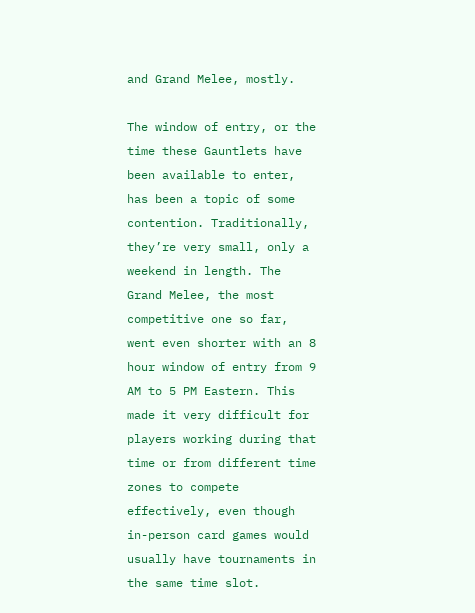and Grand Melee, mostly.

The window of entry, or the time these Gauntlets have been available to enter, has been a topic of some contention. Traditionally, they’re very small, only a weekend in length. The Grand Melee, the most competitive one so far, went even shorter with an 8 hour window of entry from 9 AM to 5 PM Eastern. This made it very difficult for players working during that time or from different time zones to compete effectively, even though in-person card games would usually have tournaments in the same time slot.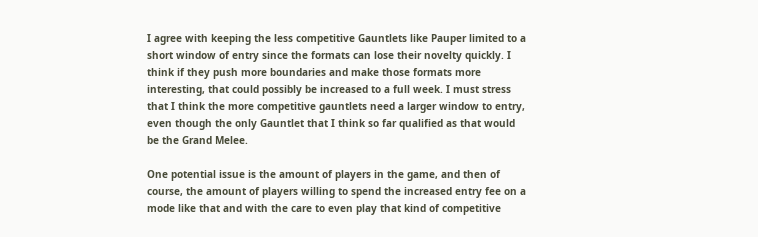I agree with keeping the less competitive Gauntlets like Pauper limited to a short window of entry since the formats can lose their novelty quickly. I think if they push more boundaries and make those formats more interesting, that could possibly be increased to a full week. I must stress that I think the more competitive gauntlets need a larger window to entry, even though the only Gauntlet that I think so far qualified as that would be the Grand Melee.

One potential issue is the amount of players in the game, and then of course, the amount of players willing to spend the increased entry fee on a mode like that and with the care to even play that kind of competitive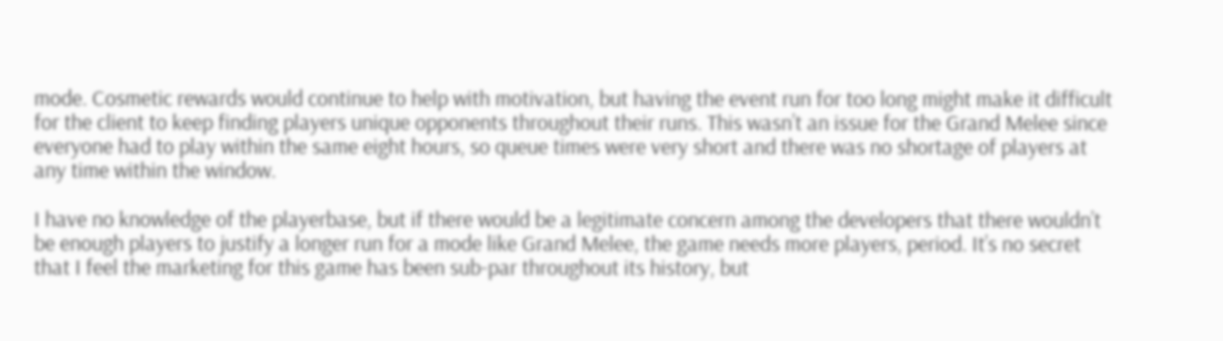mode. Cosmetic rewards would continue to help with motivation, but having the event run for too long might make it difficult for the client to keep finding players unique opponents throughout their runs. This wasn’t an issue for the Grand Melee since everyone had to play within the same eight hours, so queue times were very short and there was no shortage of players at any time within the window.

I have no knowledge of the playerbase, but if there would be a legitimate concern among the developers that there wouldn’t be enough players to justify a longer run for a mode like Grand Melee, the game needs more players, period. It’s no secret that I feel the marketing for this game has been sub-par throughout its history, but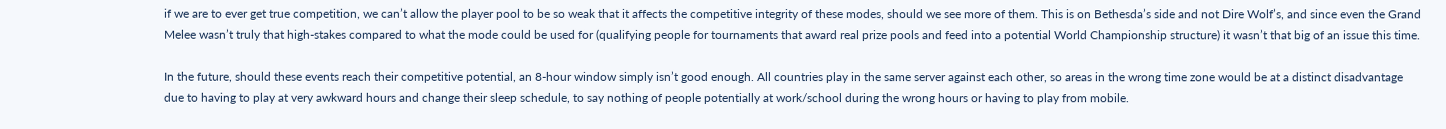if we are to ever get true competition, we can’t allow the player pool to be so weak that it affects the competitive integrity of these modes, should we see more of them. This is on Bethesda’s side and not Dire Wolf’s, and since even the Grand Melee wasn’t truly that high-stakes compared to what the mode could be used for (qualifying people for tournaments that award real prize pools and feed into a potential World Championship structure) it wasn’t that big of an issue this time.

In the future, should these events reach their competitive potential, an 8-hour window simply isn’t good enough. All countries play in the same server against each other, so areas in the wrong time zone would be at a distinct disadvantage due to having to play at very awkward hours and change their sleep schedule, to say nothing of people potentially at work/school during the wrong hours or having to play from mobile.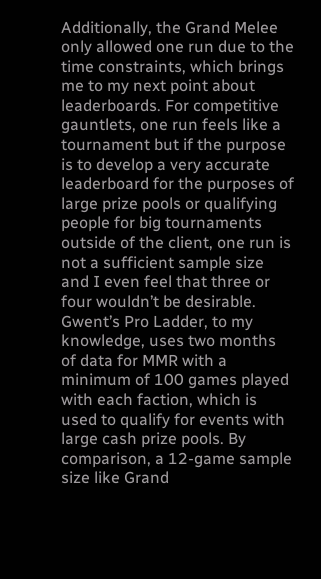Additionally, the Grand Melee only allowed one run due to the time constraints, which brings me to my next point about leaderboards. For competitive gauntlets, one run feels like a tournament but if the purpose is to develop a very accurate leaderboard for the purposes of large prize pools or qualifying people for big tournaments outside of the client, one run is not a sufficient sample size and I even feel that three or four wouldn’t be desirable. Gwent’s Pro Ladder, to my knowledge, uses two months of data for MMR with a minimum of 100 games played with each faction, which is used to qualify for events with large cash prize pools. By comparison, a 12-game sample size like Grand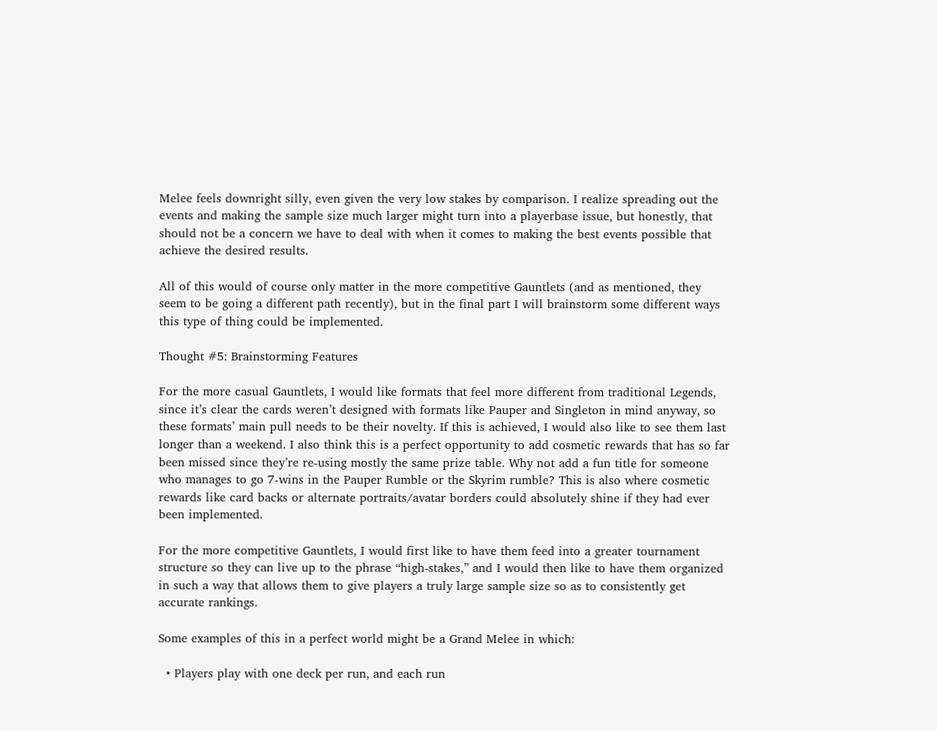Melee feels downright silly, even given the very low stakes by comparison. I realize spreading out the events and making the sample size much larger might turn into a playerbase issue, but honestly, that should not be a concern we have to deal with when it comes to making the best events possible that achieve the desired results.

All of this would of course only matter in the more competitive Gauntlets (and as mentioned, they seem to be going a different path recently), but in the final part I will brainstorm some different ways this type of thing could be implemented.

Thought #5: Brainstorming Features

For the more casual Gauntlets, I would like formats that feel more different from traditional Legends, since it’s clear the cards weren’t designed with formats like Pauper and Singleton in mind anyway, so these formats’ main pull needs to be their novelty. If this is achieved, I would also like to see them last longer than a weekend. I also think this is a perfect opportunity to add cosmetic rewards that has so far been missed since they’re re-using mostly the same prize table. Why not add a fun title for someone who manages to go 7-wins in the Pauper Rumble or the Skyrim rumble? This is also where cosmetic rewards like card backs or alternate portraits/avatar borders could absolutely shine if they had ever been implemented.

For the more competitive Gauntlets, I would first like to have them feed into a greater tournament structure so they can live up to the phrase “high-stakes,” and I would then like to have them organized in such a way that allows them to give players a truly large sample size so as to consistently get accurate rankings.

Some examples of this in a perfect world might be a Grand Melee in which:

  • Players play with one deck per run, and each run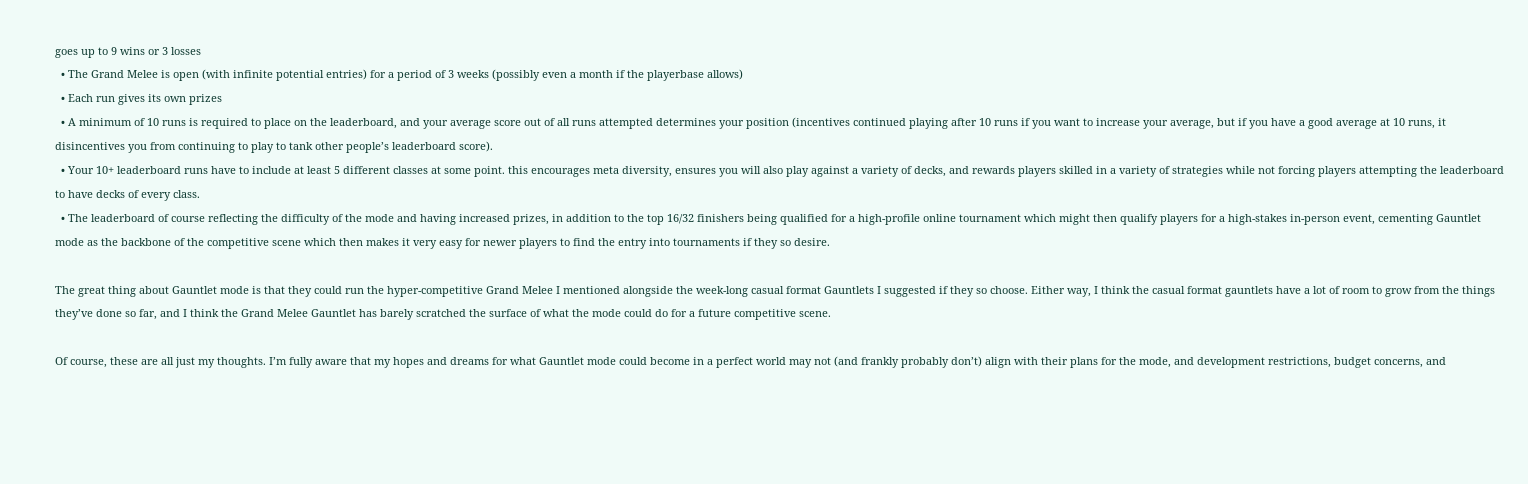goes up to 9 wins or 3 losses
  • The Grand Melee is open (with infinite potential entries) for a period of 3 weeks (possibly even a month if the playerbase allows)
  • Each run gives its own prizes
  • A minimum of 10 runs is required to place on the leaderboard, and your average score out of all runs attempted determines your position (incentives continued playing after 10 runs if you want to increase your average, but if you have a good average at 10 runs, it disincentives you from continuing to play to tank other people’s leaderboard score).
  • Your 10+ leaderboard runs have to include at least 5 different classes at some point. this encourages meta diversity, ensures you will also play against a variety of decks, and rewards players skilled in a variety of strategies while not forcing players attempting the leaderboard to have decks of every class.
  • The leaderboard of course reflecting the difficulty of the mode and having increased prizes, in addition to the top 16/32 finishers being qualified for a high-profile online tournament which might then qualify players for a high-stakes in-person event, cementing Gauntlet mode as the backbone of the competitive scene which then makes it very easy for newer players to find the entry into tournaments if they so desire.

The great thing about Gauntlet mode is that they could run the hyper-competitive Grand Melee I mentioned alongside the week-long casual format Gauntlets I suggested if they so choose. Either way, I think the casual format gauntlets have a lot of room to grow from the things they’ve done so far, and I think the Grand Melee Gauntlet has barely scratched the surface of what the mode could do for a future competitive scene.

Of course, these are all just my thoughts. I’m fully aware that my hopes and dreams for what Gauntlet mode could become in a perfect world may not (and frankly probably don’t) align with their plans for the mode, and development restrictions, budget concerns, and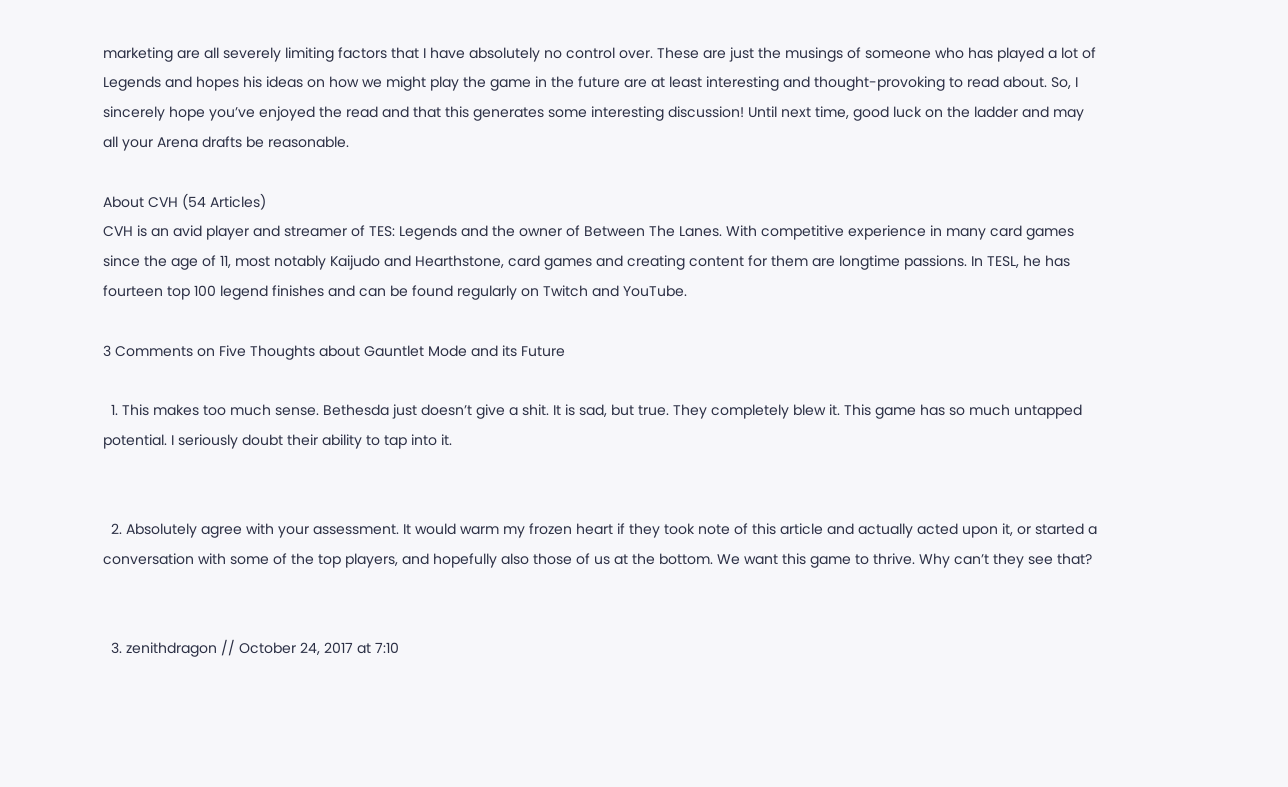marketing are all severely limiting factors that I have absolutely no control over. These are just the musings of someone who has played a lot of Legends and hopes his ideas on how we might play the game in the future are at least interesting and thought-provoking to read about. So, I sincerely hope you’ve enjoyed the read and that this generates some interesting discussion! Until next time, good luck on the ladder and may all your Arena drafts be reasonable.

About CVH (54 Articles)
CVH is an avid player and streamer of TES: Legends and the owner of Between The Lanes. With competitive experience in many card games since the age of 11, most notably Kaijudo and Hearthstone, card games and creating content for them are longtime passions. In TESL, he has fourteen top 100 legend finishes and can be found regularly on Twitch and YouTube.

3 Comments on Five Thoughts about Gauntlet Mode and its Future

  1. This makes too much sense. Bethesda just doesn’t give a shit. It is sad, but true. They completely blew it. This game has so much untapped potential. I seriously doubt their ability to tap into it.


  2. Absolutely agree with your assessment. It would warm my frozen heart if they took note of this article and actually acted upon it, or started a conversation with some of the top players, and hopefully also those of us at the bottom. We want this game to thrive. Why can’t they see that?


  3. zenithdragon // October 24, 2017 at 7:10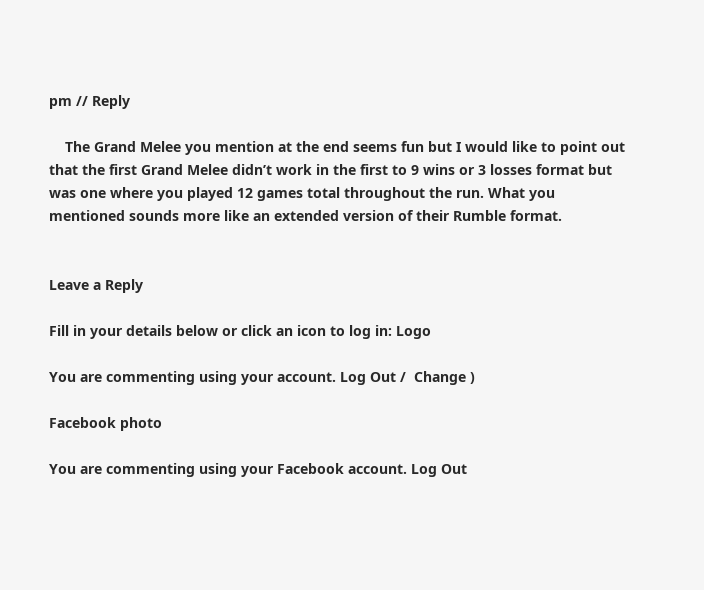pm // Reply

    The Grand Melee you mention at the end seems fun but I would like to point out that the first Grand Melee didn’t work in the first to 9 wins or 3 losses format but was one where you played 12 games total throughout the run. What you mentioned sounds more like an extended version of their Rumble format.


Leave a Reply

Fill in your details below or click an icon to log in: Logo

You are commenting using your account. Log Out /  Change )

Facebook photo

You are commenting using your Facebook account. Log Out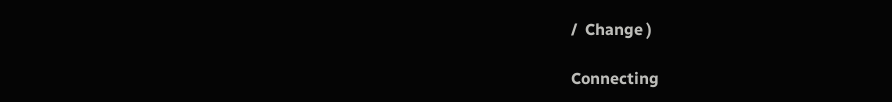/  Change )

Connecting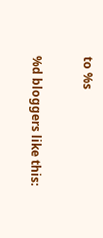to %s

%d bloggers like this: